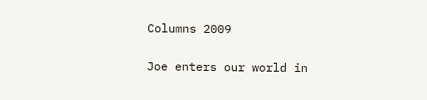Columns 2009

Joe enters our world in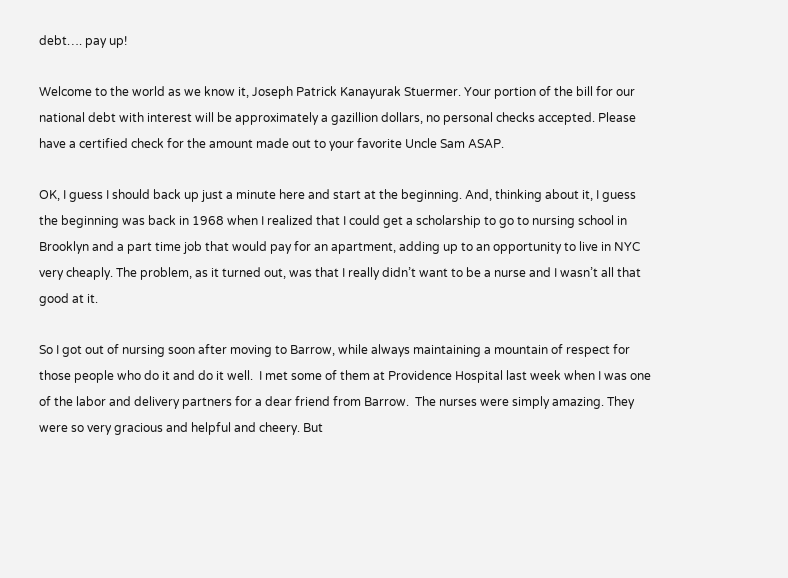debt…. pay up!

Welcome to the world as we know it, Joseph Patrick Kanayurak Stuermer. Your portion of the bill for our national debt with interest will be approximately a gazillion dollars, no personal checks accepted. Please have a certified check for the amount made out to your favorite Uncle Sam ASAP.

OK, I guess I should back up just a minute here and start at the beginning. And, thinking about it, I guess the beginning was back in 1968 when I realized that I could get a scholarship to go to nursing school in Brooklyn and a part time job that would pay for an apartment, adding up to an opportunity to live in NYC very cheaply. The problem, as it turned out, was that I really didn’t want to be a nurse and I wasn’t all that good at it.

So I got out of nursing soon after moving to Barrow, while always maintaining a mountain of respect for those people who do it and do it well.  I met some of them at Providence Hospital last week when I was one of the labor and delivery partners for a dear friend from Barrow.  The nurses were simply amazing. They were so very gracious and helpful and cheery. But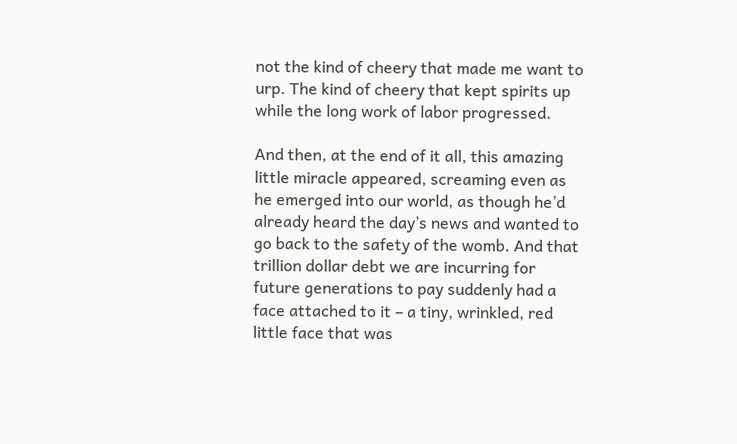not the kind of cheery that made me want to urp. The kind of cheery that kept spirits up while the long work of labor progressed.

And then, at the end of it all, this amazing little miracle appeared, screaming even as he emerged into our world, as though he’d already heard the day’s news and wanted to go back to the safety of the womb. And that trillion dollar debt we are incurring for future generations to pay suddenly had a face attached to it – a tiny, wrinkled, red little face that was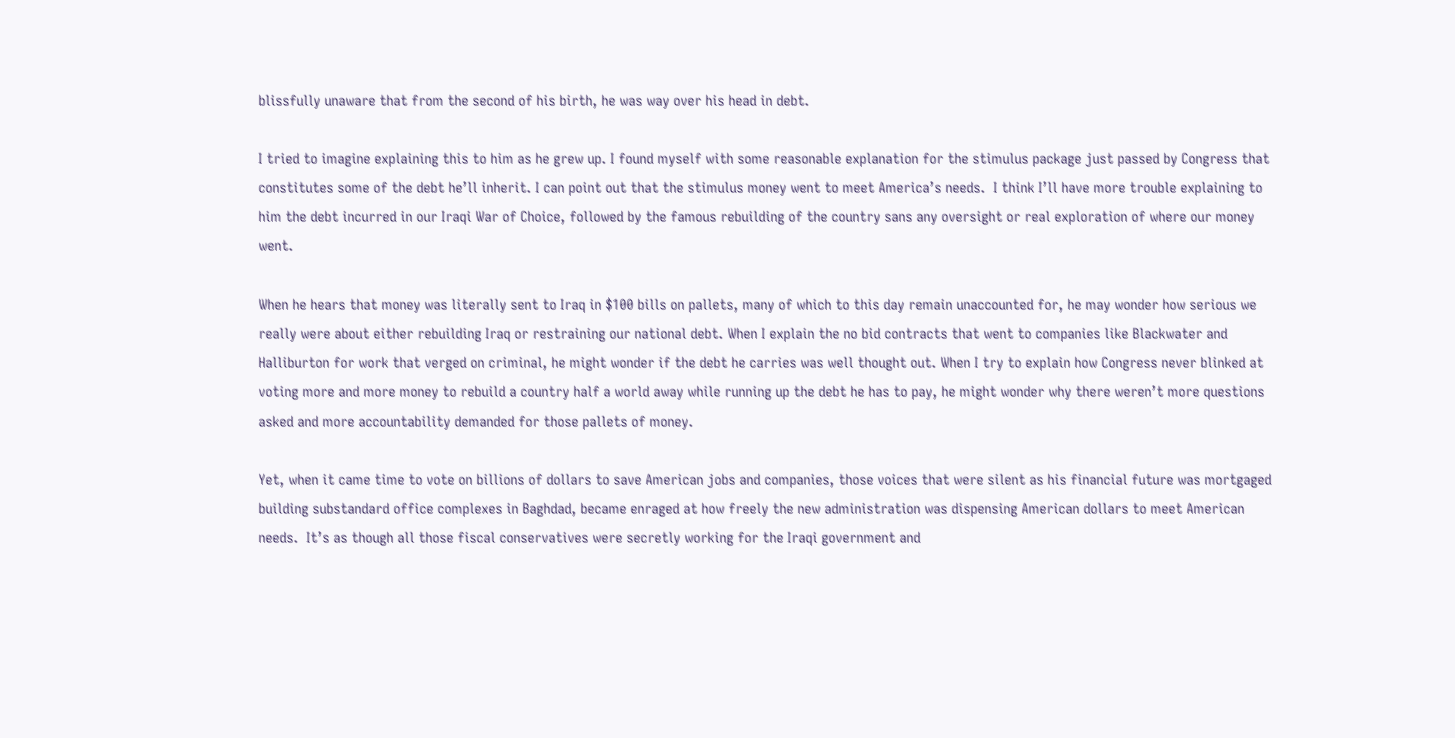blissfully unaware that from the second of his birth, he was way over his head in debt.

I tried to imagine explaining this to him as he grew up. I found myself with some reasonable explanation for the stimulus package just passed by Congress that constitutes some of the debt he’ll inherit. I can point out that the stimulus money went to meet America’s needs.  I think I’ll have more trouble explaining to him the debt incurred in our Iraqi War of Choice, followed by the famous rebuilding of the country sans any oversight or real exploration of where our money went.

When he hears that money was literally sent to Iraq in $100 bills on pallets, many of which to this day remain unaccounted for, he may wonder how serious we really were about either rebuilding Iraq or restraining our national debt. When I explain the no bid contracts that went to companies like Blackwater and Halliburton for work that verged on criminal, he might wonder if the debt he carries was well thought out. When I try to explain how Congress never blinked at voting more and more money to rebuild a country half a world away while running up the debt he has to pay, he might wonder why there weren’t more questions asked and more accountability demanded for those pallets of money.

Yet, when it came time to vote on billions of dollars to save American jobs and companies, those voices that were silent as his financial future was mortgaged building substandard office complexes in Baghdad, became enraged at how freely the new administration was dispensing American dollars to meet American needs.  It’s as though all those fiscal conservatives were secretly working for the Iraqi government and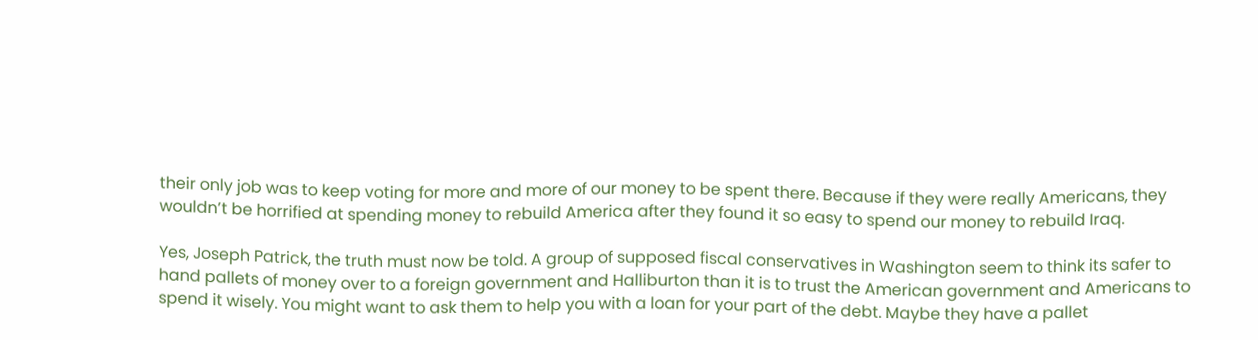their only job was to keep voting for more and more of our money to be spent there. Because if they were really Americans, they wouldn’t be horrified at spending money to rebuild America after they found it so easy to spend our money to rebuild Iraq.

Yes, Joseph Patrick, the truth must now be told. A group of supposed fiscal conservatives in Washington seem to think its safer to hand pallets of money over to a foreign government and Halliburton than it is to trust the American government and Americans to spend it wisely. You might want to ask them to help you with a loan for your part of the debt. Maybe they have a pallet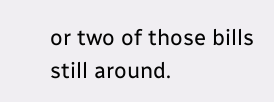or two of those bills still around.